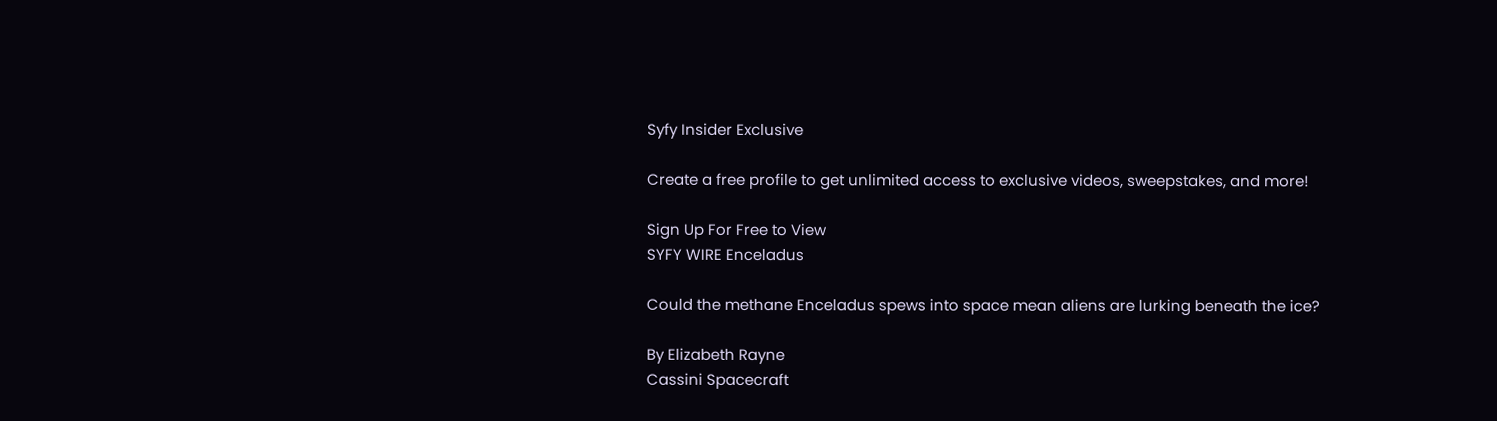Syfy Insider Exclusive

Create a free profile to get unlimited access to exclusive videos, sweepstakes, and more!

Sign Up For Free to View
SYFY WIRE Enceladus

Could the methane Enceladus spews into space mean aliens are lurking beneath the ice?

By Elizabeth Rayne
Cassini Spacecraft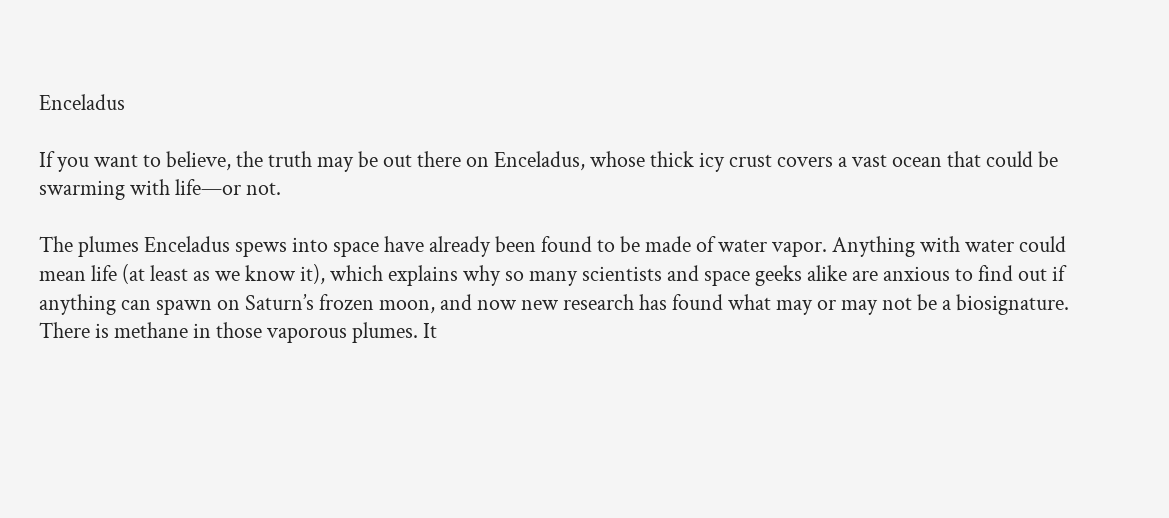Enceladus

If you want to believe, the truth may be out there on Enceladus, whose thick icy crust covers a vast ocean that could be swarming with life—or not.

The plumes Enceladus spews into space have already been found to be made of water vapor. Anything with water could mean life (at least as we know it), which explains why so many scientists and space geeks alike are anxious to find out if anything can spawn on Saturn’s frozen moon, and now new research has found what may or may not be a biosignature. There is methane in those vaporous plumes. It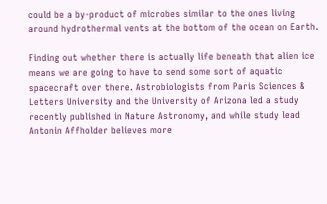could be a by-product of microbes similar to the ones living around hydrothermal vents at the bottom of the ocean on Earth.

Finding out whether there is actually life beneath that alien ice means we are going to have to send some sort of aquatic spacecraft over there. Astrobiologists from Paris Sciences & Letters University and the University of Arizona led a study recently published in Nature Astronomy, and while study lead Antonin Affholder believes more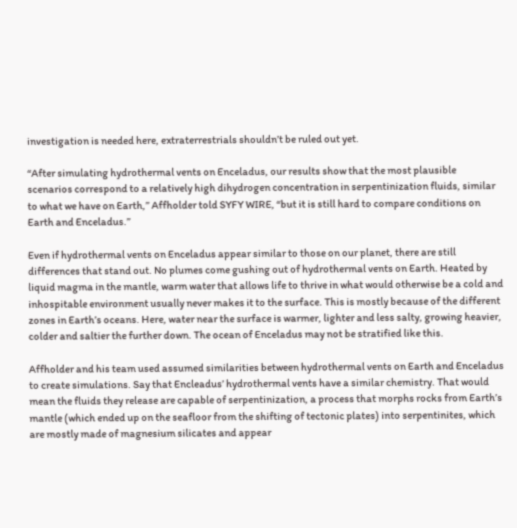investigation is needed here, extraterrestrials shouldn’t be ruled out yet.

“After simulating hydrothermal vents on Enceladus, our results show that the most plausible scenarios correspond to a relatively high dihydrogen concentration in serpentinization fluids, similar to what we have on Earth,” Affholder told SYFY WIRE, “but it is still hard to compare conditions on Earth and Enceladus.”

Even if hydrothermal vents on Enceladus appear similar to those on our planet, there are still differences that stand out. No plumes come gushing out of hydrothermal vents on Earth. Heated by liquid magma in the mantle, warm water that allows life to thrive in what would otherwise be a cold and inhospitable environment usually never makes it to the surface. This is mostly because of the different zones in Earth’s oceans. Here, water near the surface is warmer, lighter and less salty, growing heavier, colder and saltier the further down. The ocean of Enceladus may not be stratified like this.

Affholder and his team used assumed similarities between hydrothermal vents on Earth and Enceladus to create simulations. Say that Encleadus’ hydrothermal vents have a similar chemistry. That would mean the fluids they release are capable of serpentinization, a process that morphs rocks from Earth’s mantle (which ended up on the seafloor from the shifting of tectonic plates) into serpentinites, which are mostly made of magnesium silicates and appear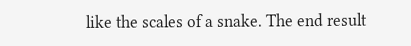like the scales of a snake. The end result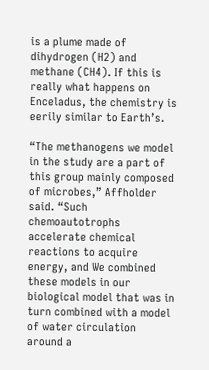is a plume made of dihydrogen (H2) and methane (CH4). If this is really what happens on Enceladus, the chemistry is eerily similar to Earth’s.

“The methanogens we model in the study are a part of this group mainly composed of microbes,” Affholder said. “Such chemoautotrophs accelerate chemical reactions to acquire energy, and We combined these models in our biological model that was in turn combined with a model of water circulation around a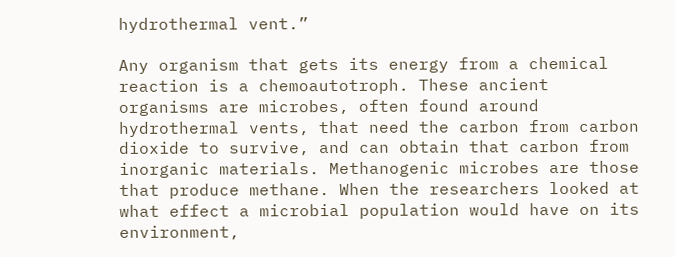hydrothermal vent.”

Any organism that gets its energy from a chemical reaction is a chemoautotroph. These ancient organisms are microbes, often found around hydrothermal vents, that need the carbon from carbon dioxide to survive, and can obtain that carbon from inorganic materials. Methanogenic microbes are those that produce methane. When the researchers looked at what effect a microbial population would have on its environment,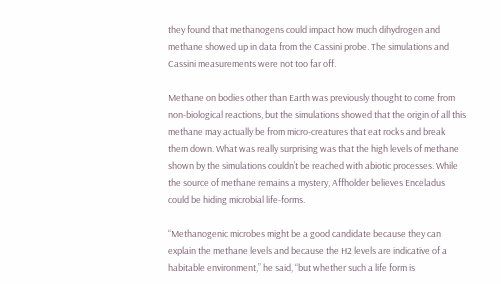they found that methanogens could impact how much dihydrogen and methane showed up in data from the Cassini probe. The simulations and Cassini measurements were not too far off.

Methane on bodies other than Earth was previously thought to come from non-biological reactions, but the simulations showed that the origin of all this methane may actually be from micro-creatures that eat rocks and break them down. What was really surprising was that the high levels of methane shown by the simulations couldn’t be reached with abiotic processes. While the source of methane remains a mystery, Affholder believes Enceladus could be hiding microbial life-forms.

“Methanogenic microbes might be a good candidate because they can explain the methane levels and because the H2 levels are indicative of a habitable environment,” he said, “but whether such a life form is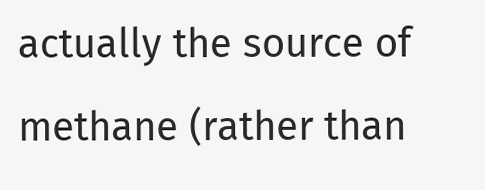actually the source of methane (rather than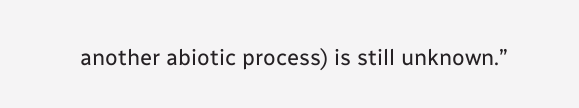another abiotic process) is still unknown.”